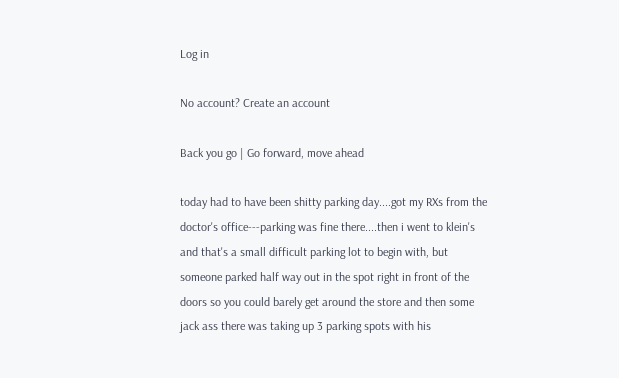Log in

No account? Create an account

Back you go | Go forward, move ahead

today had to have been shitty parking day....got my RXs from the doctor's office---parking was fine there....then i went to klein's and that's a small difficult parking lot to begin with, but someone parked half way out in the spot right in front of the doors so you could barely get around the store and then some jack ass there was taking up 3 parking spots with his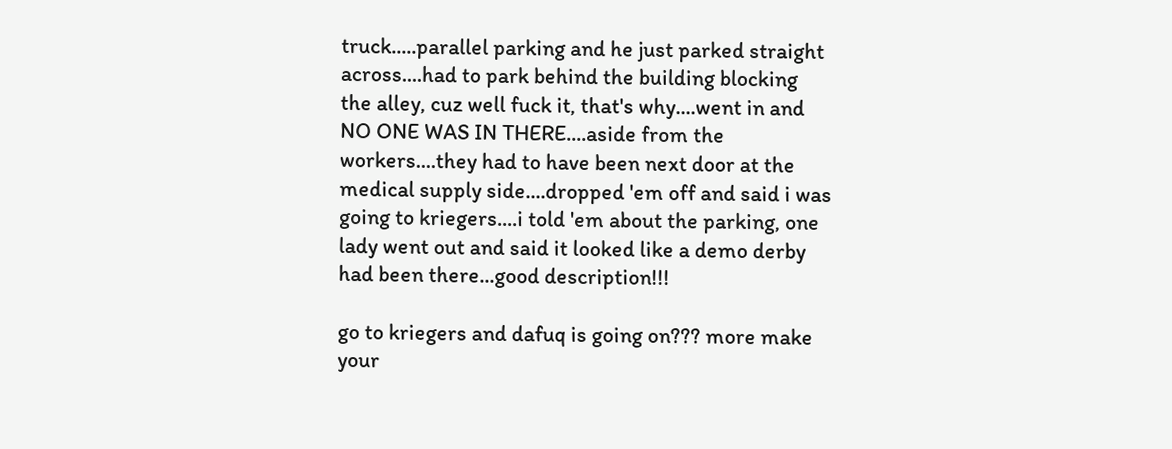truck.....parallel parking and he just parked straight across....had to park behind the building blocking the alley, cuz well fuck it, that's why....went in and NO ONE WAS IN THERE....aside from the workers....they had to have been next door at the medical supply side....dropped 'em off and said i was going to kriegers....i told 'em about the parking, one lady went out and said it looked like a demo derby had been there...good description!!!

go to kriegers and dafuq is going on??? more make your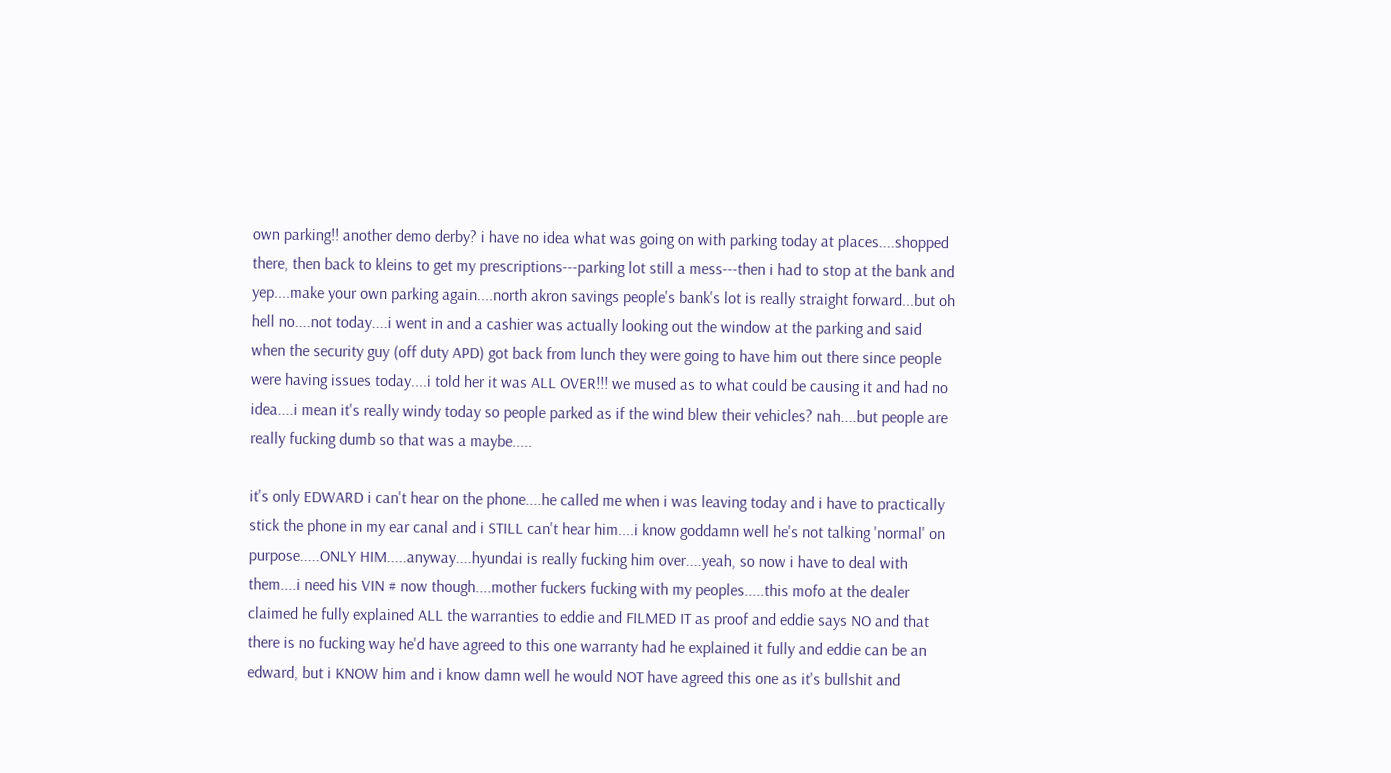own parking!! another demo derby? i have no idea what was going on with parking today at places....shopped there, then back to kleins to get my prescriptions---parking lot still a mess---then i had to stop at the bank and yep....make your own parking again....north akron savings people's bank's lot is really straight forward...but oh hell no....not today....i went in and a cashier was actually looking out the window at the parking and said when the security guy (off duty APD) got back from lunch they were going to have him out there since people were having issues today....i told her it was ALL OVER!!! we mused as to what could be causing it and had no idea....i mean it's really windy today so people parked as if the wind blew their vehicles? nah....but people are really fucking dumb so that was a maybe.....

it's only EDWARD i can't hear on the phone....he called me when i was leaving today and i have to practically stick the phone in my ear canal and i STILL can't hear him....i know goddamn well he's not talking 'normal' on purpose.....ONLY HIM.....anyway....hyundai is really fucking him over....yeah, so now i have to deal with them....i need his VIN # now though....mother fuckers fucking with my peoples.....this mofo at the dealer claimed he fully explained ALL the warranties to eddie and FILMED IT as proof and eddie says NO and that there is no fucking way he'd have agreed to this one warranty had he explained it fully and eddie can be an edward, but i KNOW him and i know damn well he would NOT have agreed this one as it's bullshit and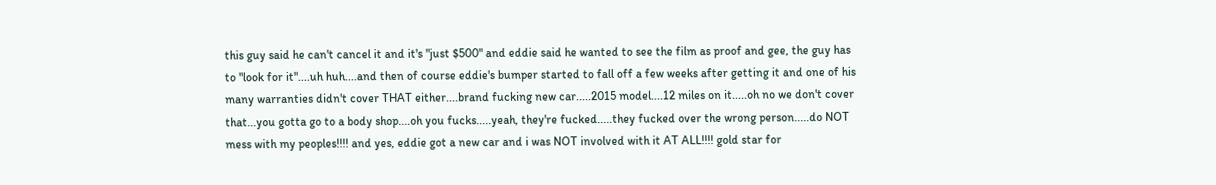this guy said he can't cancel it and it's "just $500" and eddie said he wanted to see the film as proof and gee, the guy has to "look for it"....uh huh....and then of course eddie's bumper started to fall off a few weeks after getting it and one of his many warranties didn't cover THAT either....brand fucking new car.....2015 model....12 miles on it.....oh no we don't cover that...you gotta go to a body shop....oh you fucks.....yeah, they're fucked.....they fucked over the wrong person.....do NOT mess with my peoples!!!! and yes, eddie got a new car and i was NOT involved with it AT ALL!!!! gold star for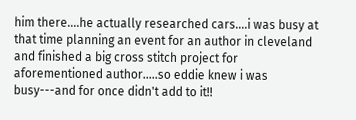him there....he actually researched cars....i was busy at that time planning an event for an author in cleveland and finished a big cross stitch project for aforementioned author.....so eddie knew i was busy---and for once didn't add to it!!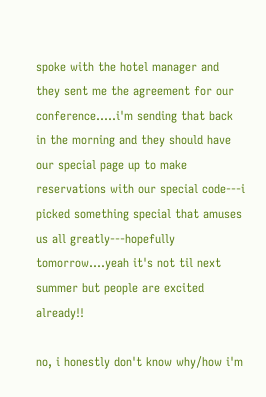spoke with the hotel manager and they sent me the agreement for our conference.....i'm sending that back in the morning and they should have our special page up to make reservations with our special code---i picked something special that amuses us all greatly---hopefully tomorrow....yeah it's not til next summer but people are excited already!!

no, i honestly don't know why/how i'm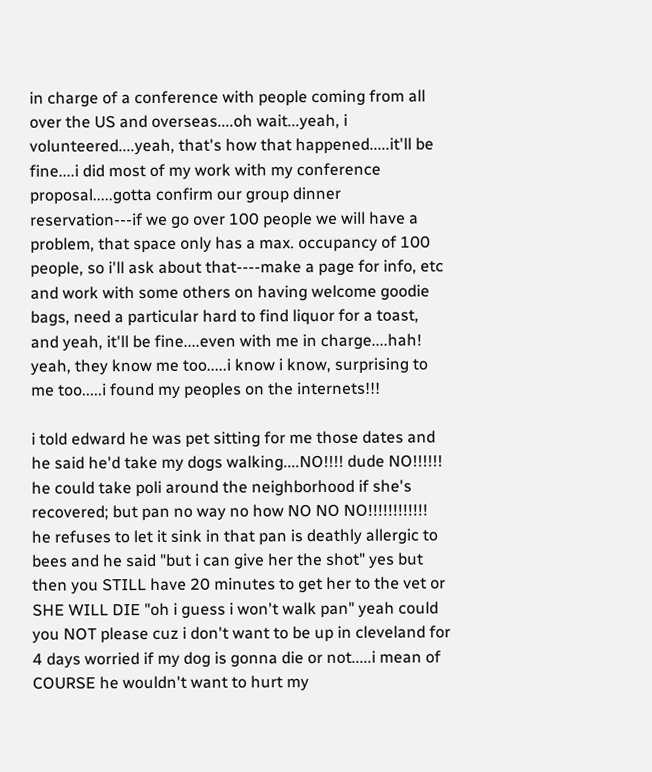in charge of a conference with people coming from all over the US and overseas....oh wait...yeah, i volunteered....yeah, that's how that happened.....it'll be fine....i did most of my work with my conference proposal.....gotta confirm our group dinner reservation---if we go over 100 people we will have a problem, that space only has a max. occupancy of 100 people, so i'll ask about that----make a page for info, etc and work with some others on having welcome goodie bags, need a particular hard to find liquor for a toast, and yeah, it'll be fine....even with me in charge....hah! yeah, they know me too.....i know i know, surprising to me too.....i found my peoples on the internets!!!

i told edward he was pet sitting for me those dates and he said he'd take my dogs walking....NO!!!! dude NO!!!!!! he could take poli around the neighborhood if she's recovered; but pan no way no how NO NO NO!!!!!!!!!!!! he refuses to let it sink in that pan is deathly allergic to bees and he said "but i can give her the shot" yes but then you STILL have 20 minutes to get her to the vet or SHE WILL DIE "oh i guess i won't walk pan" yeah could you NOT please cuz i don't want to be up in cleveland for 4 days worried if my dog is gonna die or not.....i mean of COURSE he wouldn't want to hurt my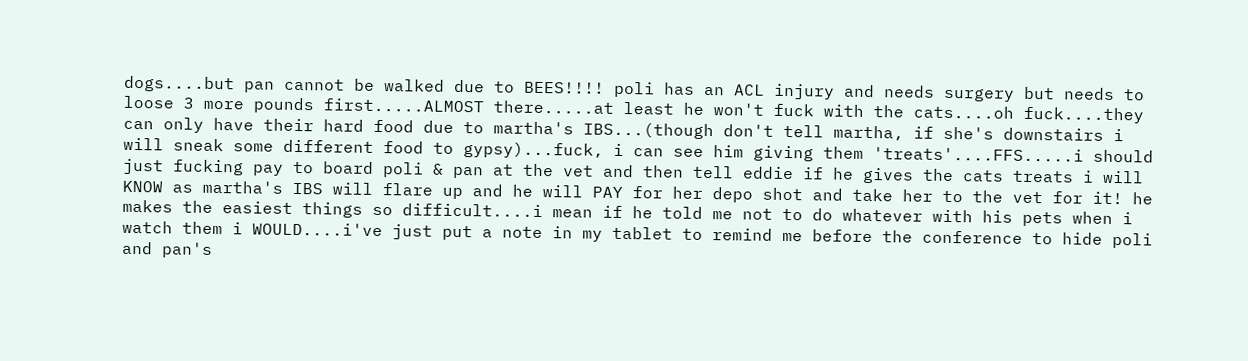dogs....but pan cannot be walked due to BEES!!!! poli has an ACL injury and needs surgery but needs to loose 3 more pounds first.....ALMOST there.....at least he won't fuck with the cats....oh fuck....they can only have their hard food due to martha's IBS...(though don't tell martha, if she's downstairs i will sneak some different food to gypsy)...fuck, i can see him giving them 'treats'....FFS.....i should just fucking pay to board poli & pan at the vet and then tell eddie if he gives the cats treats i will KNOW as martha's IBS will flare up and he will PAY for her depo shot and take her to the vet for it! he makes the easiest things so difficult....i mean if he told me not to do whatever with his pets when i watch them i WOULD....i've just put a note in my tablet to remind me before the conference to hide poli and pan's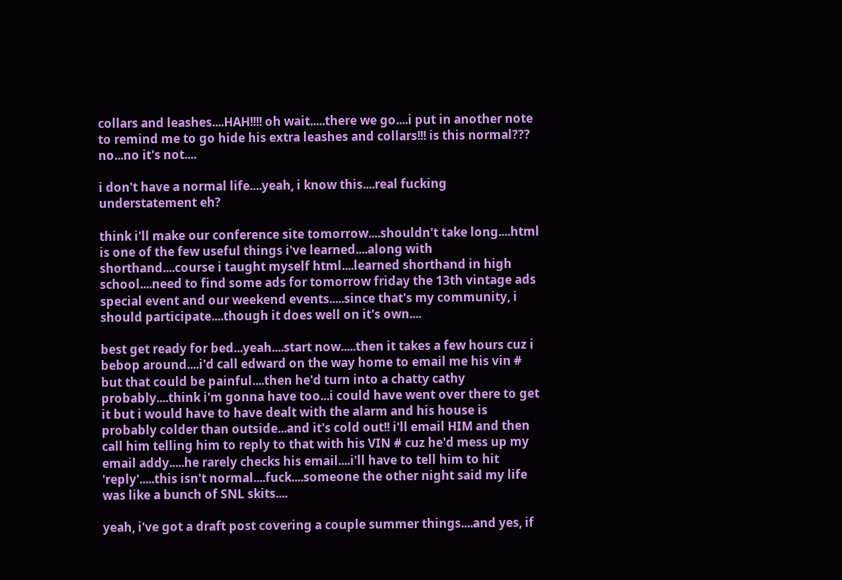collars and leashes....HAH!!!! oh wait.....there we go....i put in another note to remind me to go hide his extra leashes and collars!!! is this normal??? no...no it's not....

i don't have a normal life....yeah, i know this....real fucking understatement eh?

think i'll make our conference site tomorrow....shouldn't take long....html is one of the few useful things i've learned....along with shorthand....course i taught myself html....learned shorthand in high school....need to find some ads for tomorrow friday the 13th vintage ads special event and our weekend events.....since that's my community, i should participate....though it does well on it's own....

best get ready for bed...yeah....start now.....then it takes a few hours cuz i bebop around....i'd call edward on the way home to email me his vin # but that could be painful....then he'd turn into a chatty cathy probably....think i'm gonna have too...i could have went over there to get it but i would have to have dealt with the alarm and his house is probably colder than outside...and it's cold out!! i'll email HIM and then call him telling him to reply to that with his VIN # cuz he'd mess up my email addy.....he rarely checks his email....i'll have to tell him to hit 'reply'.....this isn't normal....fuck....someone the other night said my life was like a bunch of SNL skits....

yeah, i've got a draft post covering a couple summer things....and yes, if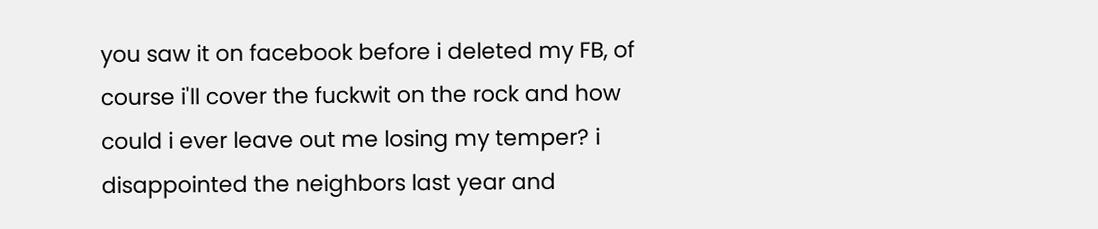you saw it on facebook before i deleted my FB, of course i'll cover the fuckwit on the rock and how could i ever leave out me losing my temper? i disappointed the neighbors last year and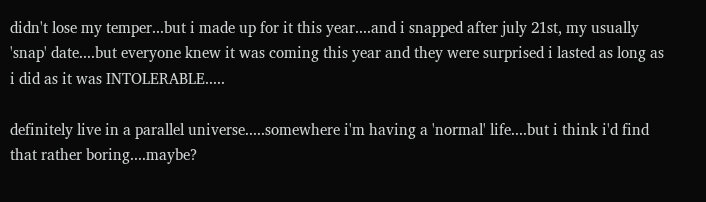didn't lose my temper...but i made up for it this year....and i snapped after july 21st, my usually 'snap' date....but everyone knew it was coming this year and they were surprised i lasted as long as i did as it was INTOLERABLE.....

definitely live in a parallel universe.....somewhere i'm having a 'normal' life....but i think i'd find that rather boring....maybe?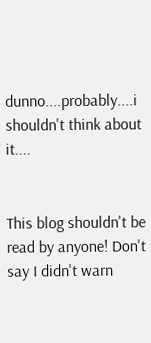dunno....probably....i shouldn't think about it....


This blog shouldn't be read by anyone! Don't say I didn't warn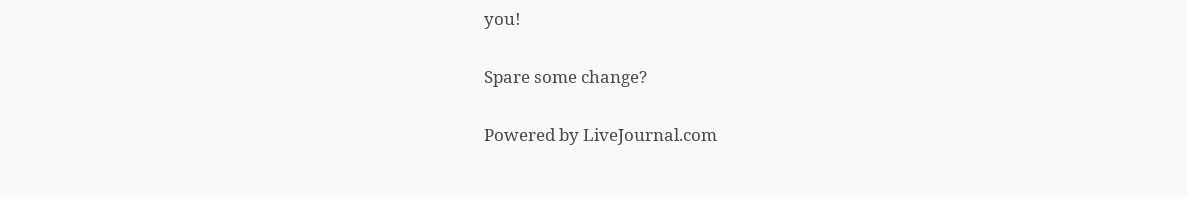you!

Spare some change?

Powered by LiveJournal.com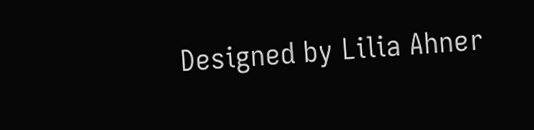Designed by Lilia Ahner